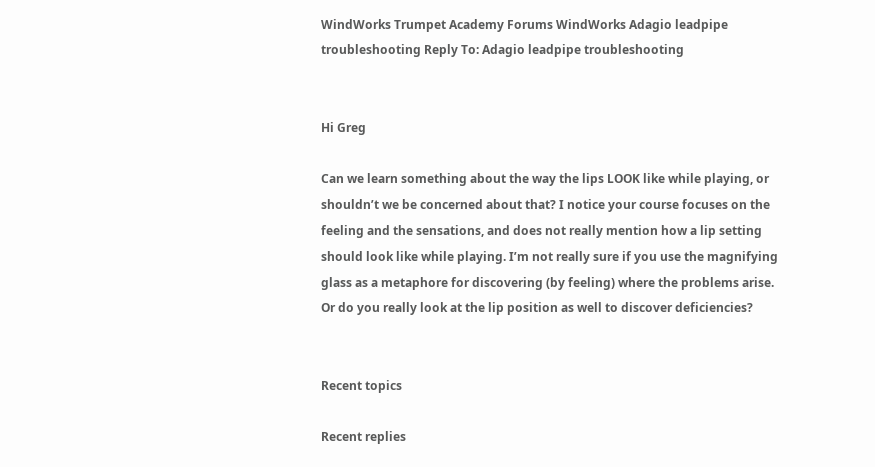WindWorks Trumpet Academy Forums WindWorks Adagio leadpipe troubleshooting Reply To: Adagio leadpipe troubleshooting


Hi Greg

Can we learn something about the way the lips LOOK like while playing, or shouldn’t we be concerned about that? I notice your course focuses on the feeling and the sensations, and does not really mention how a lip setting should look like while playing. I’m not really sure if you use the magnifying glass as a metaphore for discovering (by feeling) where the problems arise. Or do you really look at the lip position as well to discover deficiencies?


Recent topics

Recent replies